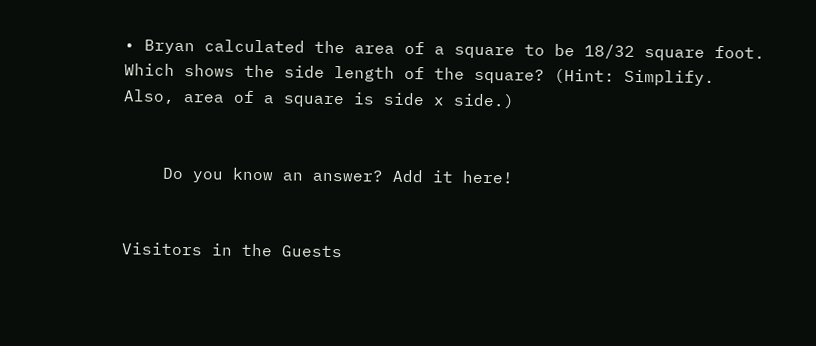• Bryan calculated the area of a square to be 18/32 square foot. Which shows the side length of the square? (Hint: Simplify. Also, area of a square is side x side.)


    Do you know an answer? Add it here!


Visitors in the Guests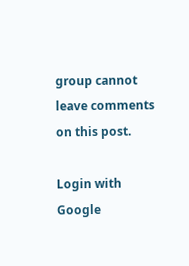group cannot leave comments on this post.

Login with Google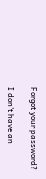Forgot your password?

I don't have an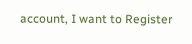account, I want to Register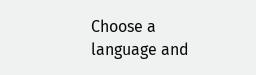Choose a language and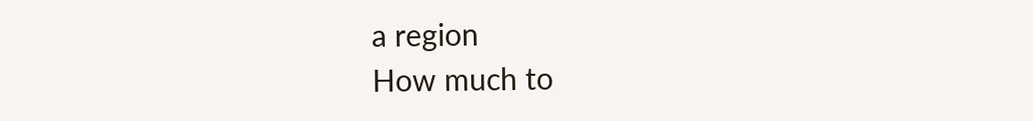a region
How much to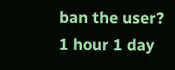ban the user?
1 hour 1 day